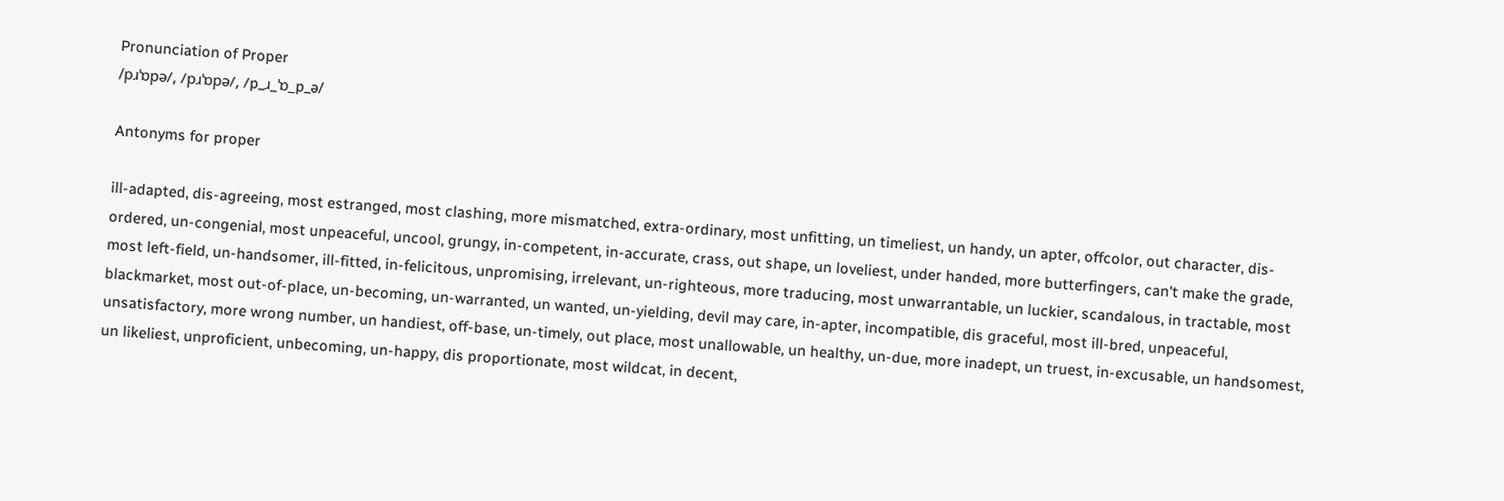Pronunciation of Proper
/pɹˈɒpə/, /pɹˈɒpə/, /p_ɹ_ˈɒ_p_ə/

Antonyms for proper

ill-adapted, dis-agreeing, most estranged, most clashing, more mismatched, extra-ordinary, most unfitting, un timeliest, un handy, un apter, offcolor, out character, dis-ordered, un-congenial, most unpeaceful, uncool, grungy, in-competent, in-accurate, crass, out shape, un loveliest, under handed, more butterfingers, can't make the grade, most left-field, un-handsomer, ill-fitted, in-felicitous, unpromising, irrelevant, un-righteous, more traducing, most unwarrantable, un luckier, scandalous, in tractable, most blackmarket, most out-of-place, un-becoming, un-warranted, un wanted, un-yielding, devil may care, in-apter, incompatible, dis graceful, most ill-bred, unpeaceful, unsatisfactory, more wrong number, un handiest, off-base, un-timely, out place, most unallowable, un healthy, un-due, more inadept, un truest, in-excusable, un handsomest, un likeliest, unproficient, unbecoming, un-happy, dis proportionate, most wildcat, in decent,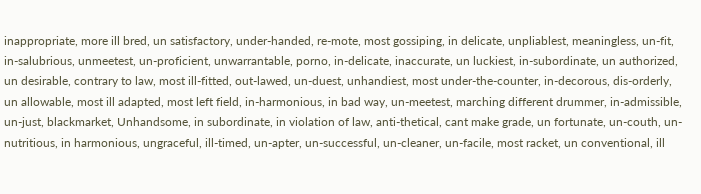inappropriate, more ill bred, un satisfactory, under-handed, re-mote, most gossiping, in delicate, unpliablest, meaningless, un-fit, in-salubrious, unmeetest, un-proficient, unwarrantable, porno, in-delicate, inaccurate, un luckiest, in-subordinate, un authorized, un desirable, contrary to law, most ill-fitted, out-lawed, un-duest, unhandiest, most under-the-counter, in-decorous, dis-orderly, un allowable, most ill adapted, most left field, in-harmonious, in bad way, un-meetest, marching different drummer, in-admissible, un-just, blackmarket, Unhandsome, in subordinate, in violation of law, anti-thetical, cant make grade, un fortunate, un-couth, un-nutritious, in harmonious, ungraceful, ill-timed, un-apter, un-successful, un-cleaner, un-facile, most racket, un conventional, ill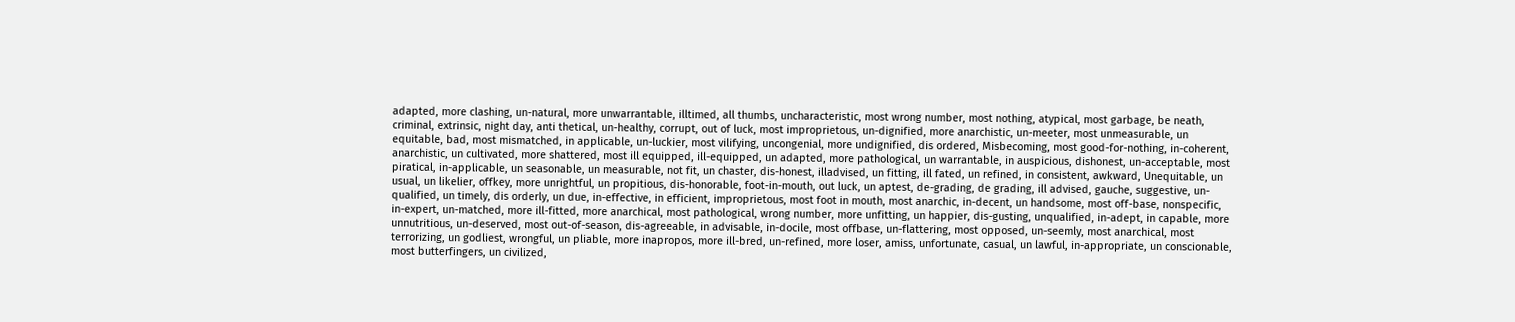adapted, more clashing, un-natural, more unwarrantable, illtimed, all thumbs, uncharacteristic, most wrong number, most nothing, atypical, most garbage, be neath, criminal, extrinsic, night day, anti thetical, un-healthy, corrupt, out of luck, most improprietous, un-dignified, more anarchistic, un-meeter, most unmeasurable, un equitable, bad, most mismatched, in applicable, un-luckier, most vilifying, uncongenial, more undignified, dis ordered, Misbecoming, most good-for-nothing, in-coherent, anarchistic, un cultivated, more shattered, most ill equipped, ill-equipped, un adapted, more pathological, un warrantable, in auspicious, dishonest, un-acceptable, most piratical, in-applicable, un seasonable, un measurable, not fit, un chaster, dis-honest, illadvised, un fitting, ill fated, un refined, in consistent, awkward, Unequitable, un usual, un likelier, offkey, more unrightful, un propitious, dis-honorable, foot-in-mouth, out luck, un aptest, de-grading, de grading, ill advised, gauche, suggestive, un-qualified, un timely, dis orderly, un due, in-effective, in efficient, improprietous, most foot in mouth, most anarchic, in-decent, un handsome, most off-base, nonspecific, in-expert, un-matched, more ill-fitted, more anarchical, most pathological, wrong number, more unfitting, un happier, dis-gusting, unqualified, in-adept, in capable, more unnutritious, un-deserved, most out-of-season, dis-agreeable, in advisable, in-docile, most offbase, un-flattering, most opposed, un-seemly, most anarchical, most terrorizing, un godliest, wrongful, un pliable, more inapropos, more ill-bred, un-refined, more loser, amiss, unfortunate, casual, un lawful, in-appropriate, un conscionable, most butterfingers, un civilized,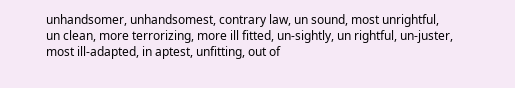unhandsomer, unhandsomest, contrary law, un sound, most unrightful, un clean, more terrorizing, more ill fitted, un-sightly, un rightful, un-juster, most ill-adapted, in aptest, unfitting, out of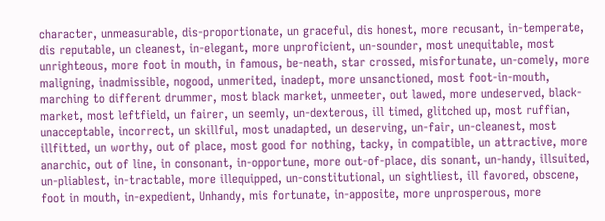character, unmeasurable, dis-proportionate, un graceful, dis honest, more recusant, in-temperate, dis reputable, un cleanest, in-elegant, more unproficient, un-sounder, most unequitable, most unrighteous, more foot in mouth, in famous, be-neath, star crossed, misfortunate, un-comely, more maligning, inadmissible, nogood, unmerited, inadept, more unsanctioned, most foot-in-mouth, marching to different drummer, most black market, unmeeter, out lawed, more undeserved, black-market, most leftfield, un fairer, un seemly, un-dexterous, ill timed, glitched up, most ruffian, unacceptable, incorrect, un skillful, most unadapted, un deserving, un-fair, un-cleanest, most illfitted, un worthy, out of place, most good for nothing, tacky, in compatible, un attractive, more anarchic, out of line, in consonant, in-opportune, more out-of-place, dis sonant, un-handy, illsuited, un-pliablest, in-tractable, more illequipped, un-constitutional, un sightliest, ill favored, obscene, foot in mouth, in-expedient, Unhandy, mis fortunate, in-apposite, more unprosperous, more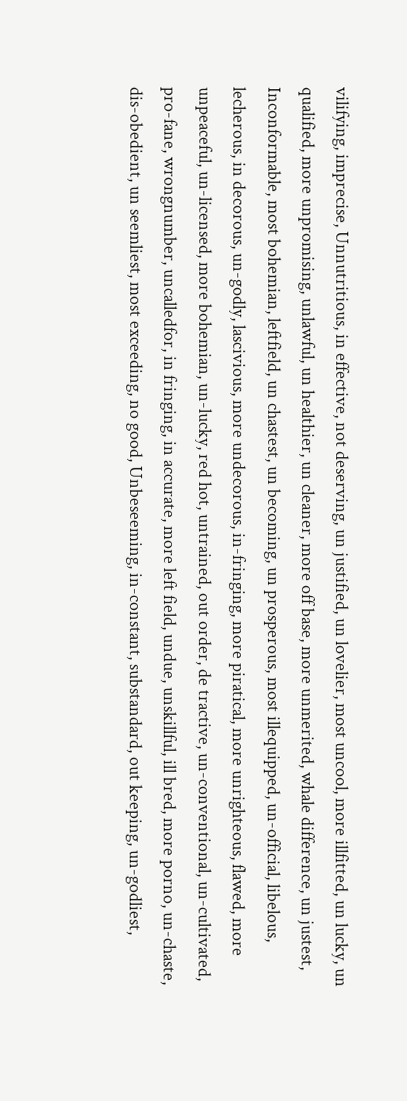vilifying, imprecise, Unnutritious, in effective, not deserving, un justified, un lovelier, most uncool, more illfitted, un lucky, un qualified, more unpromising, unlawful, un healthier, un cleaner, more off base, more unmerited, whale difference, un justest, Inconformable, most bohemian, leftfield, un chastest, un becoming, un prosperous, most illequipped, un-official, libelous, lecherous, in decorous, un-godly, lascivious, more undecorous, in-fringing, more piratical, more unrighteous, flawed, more unpeaceful, un-licensed, more bohemian, un-lucky, red hot, untrained, out order, de tractive, un-conventional, un-cultivated, pro-fane, wrongnumber, uncalledfor, in fringing, in accurate, more left field, undue, unskillful, ill bred, more porno, un-chaste, dis-obedient, un seemliest, most exceeding, no good, Unbeseeming, in-constant, substandard, out keeping, un-godliest,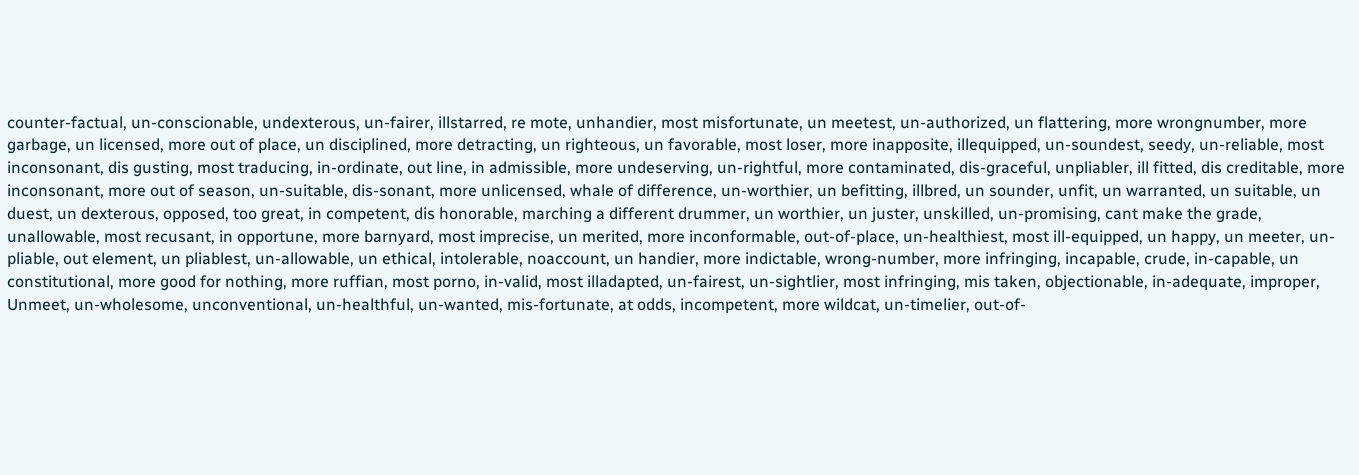counter-factual, un-conscionable, undexterous, un-fairer, illstarred, re mote, unhandier, most misfortunate, un meetest, un-authorized, un flattering, more wrongnumber, more garbage, un licensed, more out of place, un disciplined, more detracting, un righteous, un favorable, most loser, more inapposite, illequipped, un-soundest, seedy, un-reliable, most inconsonant, dis gusting, most traducing, in-ordinate, out line, in admissible, more undeserving, un-rightful, more contaminated, dis-graceful, unpliabler, ill fitted, dis creditable, more inconsonant, more out of season, un-suitable, dis-sonant, more unlicensed, whale of difference, un-worthier, un befitting, illbred, un sounder, unfit, un warranted, un suitable, un duest, un dexterous, opposed, too great, in competent, dis honorable, marching a different drummer, un worthier, un juster, unskilled, un-promising, cant make the grade, unallowable, most recusant, in opportune, more barnyard, most imprecise, un merited, more inconformable, out-of-place, un-healthiest, most ill-equipped, un happy, un meeter, un-pliable, out element, un pliablest, un-allowable, un ethical, intolerable, noaccount, un handier, more indictable, wrong-number, more infringing, incapable, crude, in-capable, un constitutional, more good for nothing, more ruffian, most porno, in-valid, most illadapted, un-fairest, un-sightlier, most infringing, mis taken, objectionable, in-adequate, improper, Unmeet, un-wholesome, unconventional, un-healthful, un-wanted, mis-fortunate, at odds, incompetent, more wildcat, un-timelier, out-of-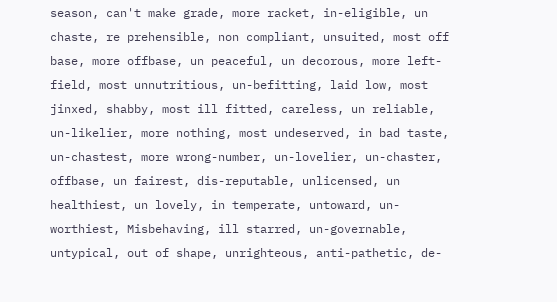season, can't make grade, more racket, in-eligible, un chaste, re prehensible, non compliant, unsuited, most off base, more offbase, un peaceful, un decorous, more left-field, most unnutritious, un-befitting, laid low, most jinxed, shabby, most ill fitted, careless, un reliable, un-likelier, more nothing, most undeserved, in bad taste, un-chastest, more wrong-number, un-lovelier, un-chaster, offbase, un fairest, dis-reputable, unlicensed, un healthiest, un lovely, in temperate, untoward, un-worthiest, Misbehaving, ill starred, un-governable, untypical, out of shape, unrighteous, anti-pathetic, de-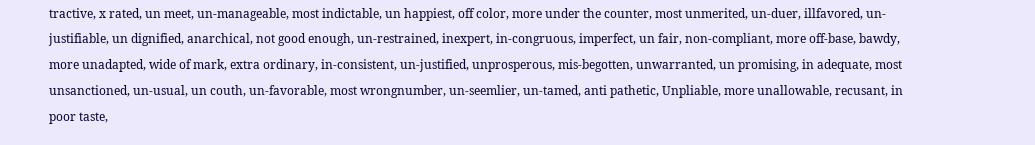tractive, x rated, un meet, un-manageable, most indictable, un happiest, off color, more under the counter, most unmerited, un-duer, illfavored, un-justifiable, un dignified, anarchical, not good enough, un-restrained, inexpert, in-congruous, imperfect, un fair, non-compliant, more off-base, bawdy, more unadapted, wide of mark, extra ordinary, in-consistent, un-justified, unprosperous, mis-begotten, unwarranted, un promising, in adequate, most unsanctioned, un-usual, un couth, un-favorable, most wrongnumber, un-seemlier, un-tamed, anti pathetic, Unpliable, more unallowable, recusant, in poor taste,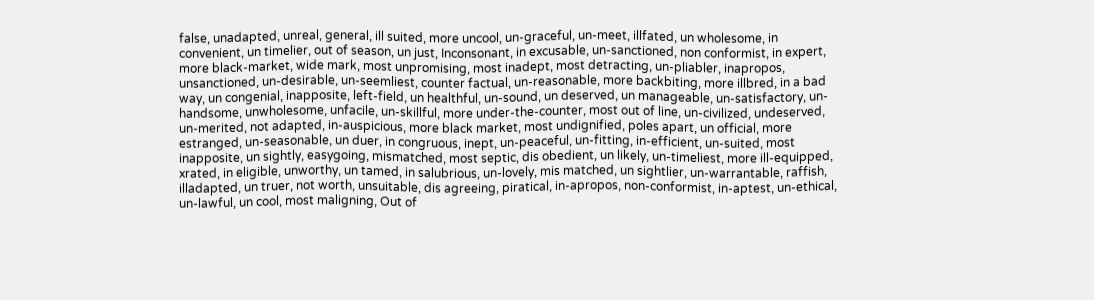false, unadapted, unreal, general, ill suited, more uncool, un-graceful, un-meet, illfated, un wholesome, in convenient, un timelier, out of season, un just, Inconsonant, in excusable, un-sanctioned, non conformist, in expert, more black-market, wide mark, most unpromising, most inadept, most detracting, un-pliabler, inapropos, unsanctioned, un-desirable, un-seemliest, counter factual, un-reasonable, more backbiting, more illbred, in a bad way, un congenial, inapposite, left-field, un healthful, un-sound, un deserved, un manageable, un-satisfactory, un-handsome, unwholesome, unfacile, un-skillful, more under-the-counter, most out of line, un-civilized, undeserved, un-merited, not adapted, in-auspicious, more black market, most undignified, poles apart, un official, more estranged, un-seasonable, un duer, in congruous, inept, un-peaceful, un-fitting, in-efficient, un-suited, most inapposite, un sightly, easygoing, mismatched, most septic, dis obedient, un likely, un-timeliest, more ill-equipped, xrated, in eligible, unworthy, un tamed, in salubrious, un-lovely, mis matched, un sightlier, un-warrantable, raffish, illadapted, un truer, not worth, unsuitable, dis agreeing, piratical, in-apropos, non-conformist, in-aptest, un-ethical, un-lawful, un cool, most maligning, Out of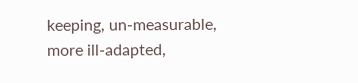keeping, un-measurable, more ill-adapted,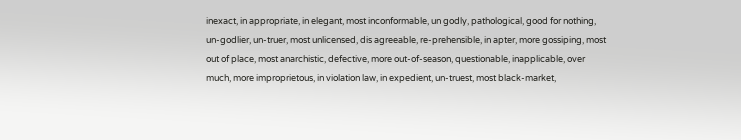inexact, in appropriate, in elegant, most inconformable, un godly, pathological, good for nothing, un-godlier, un-truer, most unlicensed, dis agreeable, re-prehensible, in apter, more gossiping, most out of place, most anarchistic, defective, more out-of-season, questionable, inapplicable, over much, more improprietous, in violation law, in expedient, un-truest, most black-market,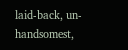laid-back, un-handsomest,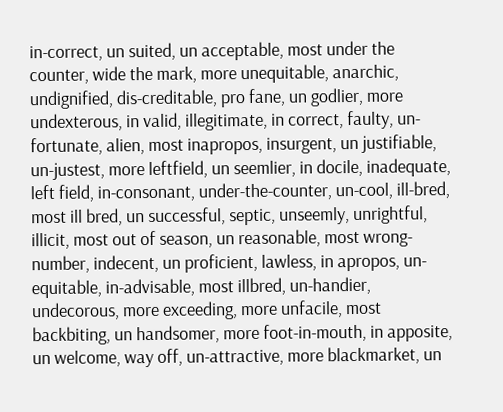in-correct, un suited, un acceptable, most under the counter, wide the mark, more unequitable, anarchic, undignified, dis-creditable, pro fane, un godlier, more undexterous, in valid, illegitimate, in correct, faulty, un-fortunate, alien, most inapropos, insurgent, un justifiable, un-justest, more leftfield, un seemlier, in docile, inadequate, left field, in-consonant, under-the-counter, un-cool, ill-bred, most ill bred, un successful, septic, unseemly, unrightful, illicit, most out of season, un reasonable, most wrong-number, indecent, un proficient, lawless, in apropos, un-equitable, in-advisable, most illbred, un-handier, undecorous, more exceeding, more unfacile, most backbiting, un handsomer, more foot-in-mouth, in apposite, un welcome, way off, un-attractive, more blackmarket, un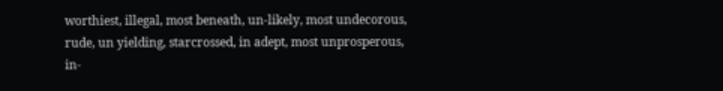worthiest, illegal, most beneath, un-likely, most undecorous, rude, un yielding, starcrossed, in adept, most unprosperous, in-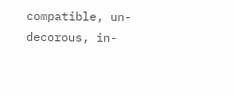compatible, un-decorous, in-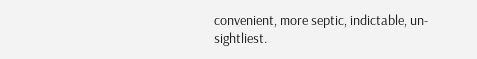convenient, more septic, indictable, un-sightliest.